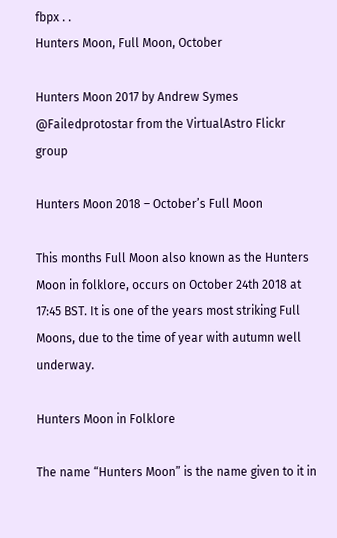fbpx . .
Hunters Moon, Full Moon, October

Hunters Moon 2017 by Andrew Symes @Failedprotostar from the VirtualAstro Flickr group

Hunters Moon 2018 – October’s Full Moon

This months Full Moon also known as the Hunters Moon in folklore, occurs on October 24th 2018 at 17:45 BST. It is one of the years most striking Full Moons, due to the time of year with autumn well underway.

Hunters Moon in Folklore

The name “Hunters Moon” is the name given to it in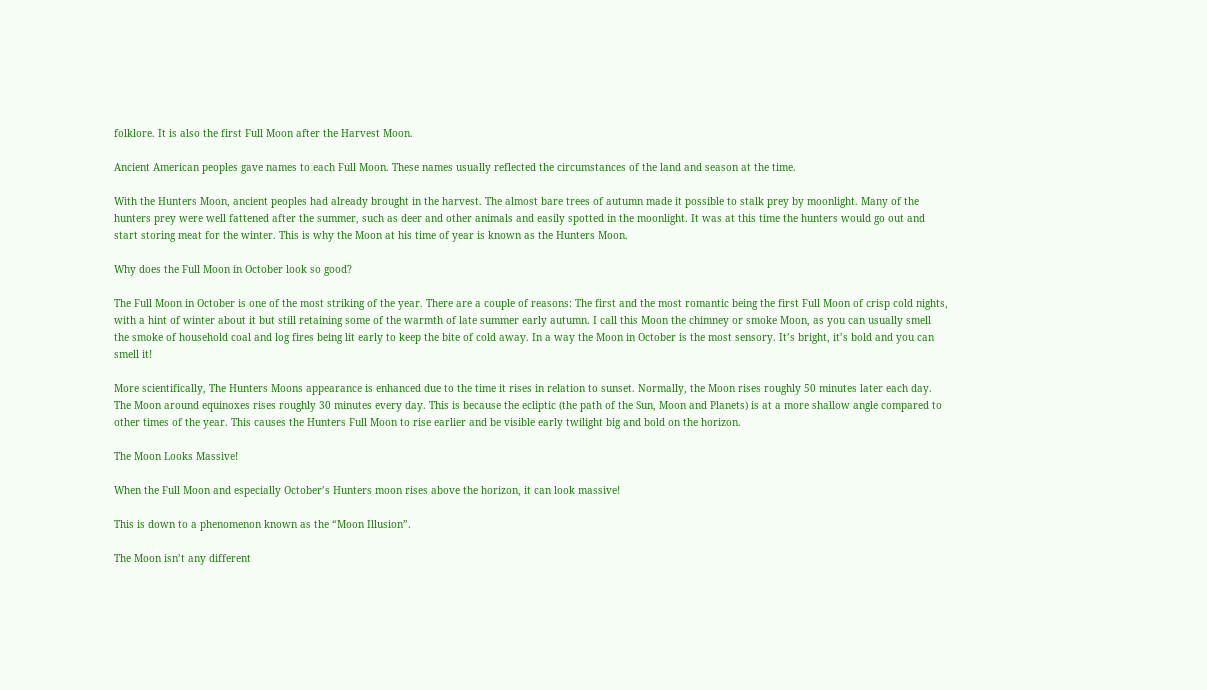folklore. It is also the first Full Moon after the Harvest Moon.

Ancient American peoples gave names to each Full Moon. These names usually reflected the circumstances of the land and season at the time.

With the Hunters Moon, ancient peoples had already brought in the harvest. The almost bare trees of autumn made it possible to stalk prey by moonlight. Many of the hunters prey were well fattened after the summer, such as deer and other animals and easily spotted in the moonlight. It was at this time the hunters would go out and start storing meat for the winter. This is why the Moon at his time of year is known as the Hunters Moon.

Why does the Full Moon in October look so good?

The Full Moon in October is one of the most striking of the year. There are a couple of reasons: The first and the most romantic being the first Full Moon of crisp cold nights, with a hint of winter about it but still retaining some of the warmth of late summer early autumn. I call this Moon the chimney or smoke Moon, as you can usually smell the smoke of household coal and log fires being lit early to keep the bite of cold away. In a way the Moon in October is the most sensory. It’s bright, it’s bold and you can smell it!

More scientifically, The Hunters Moons appearance is enhanced due to the time it rises in relation to sunset. Normally, the Moon rises roughly 50 minutes later each day. The Moon around equinoxes rises roughly 30 minutes every day. This is because the ecliptic (the path of the Sun, Moon and Planets) is at a more shallow angle compared to other times of the year. This causes the Hunters Full Moon to rise earlier and be visible early twilight big and bold on the horizon.

The Moon Looks Massive!

When the Full Moon and especially October’s Hunters moon rises above the horizon, it can look massive!

This is down to a phenomenon known as the “Moon Illusion”.

The Moon isn’t any different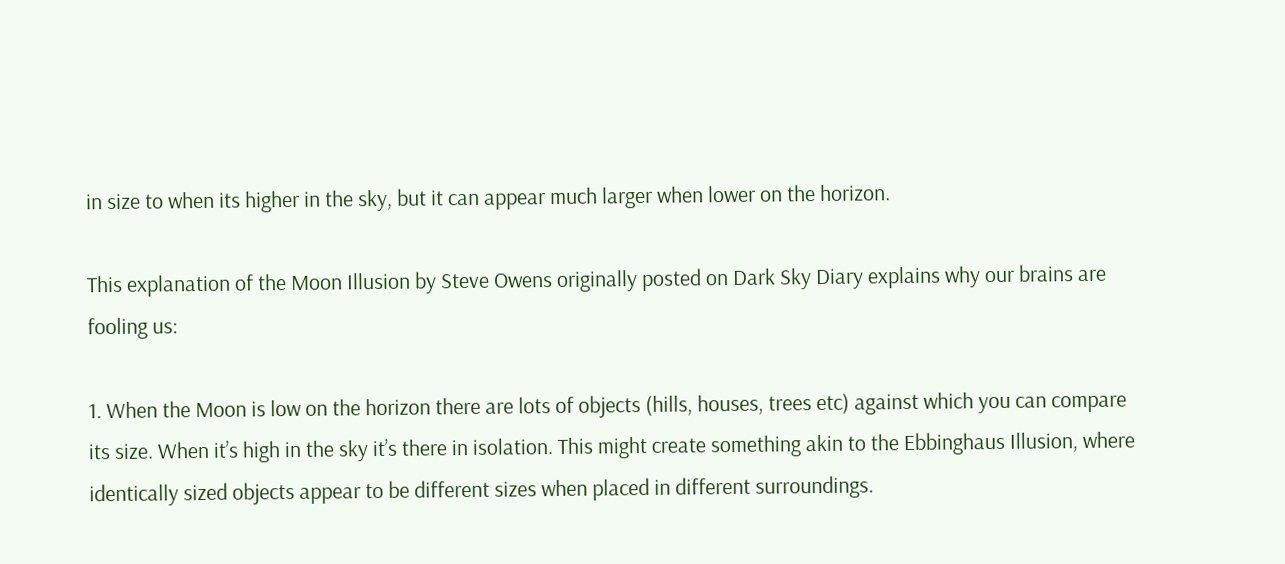in size to when its higher in the sky, but it can appear much larger when lower on the horizon.

This explanation of the Moon Illusion by Steve Owens originally posted on Dark Sky Diary explains why our brains are fooling us:

1. When the Moon is low on the horizon there are lots of objects (hills, houses, trees etc) against which you can compare its size. When it’s high in the sky it’s there in isolation. This might create something akin to the Ebbinghaus Illusion, where identically sized objects appear to be different sizes when placed in different surroundings.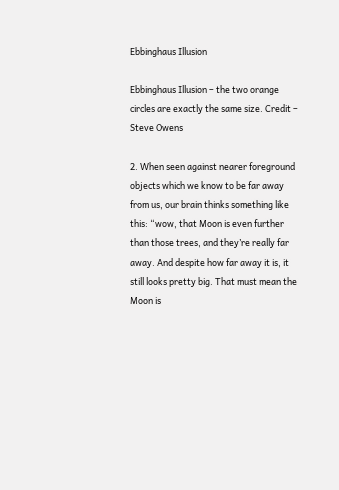Ebbinghaus Illusion

Ebbinghaus Illusion – the two orange circles are exactly the same size. Credit – Steve Owens

2. When seen against nearer foreground objects which we know to be far away from us, our brain thinks something like this: “wow, that Moon is even further than those trees, and they’re really far away. And despite how far away it is, it still looks pretty big. That must mean the Moon is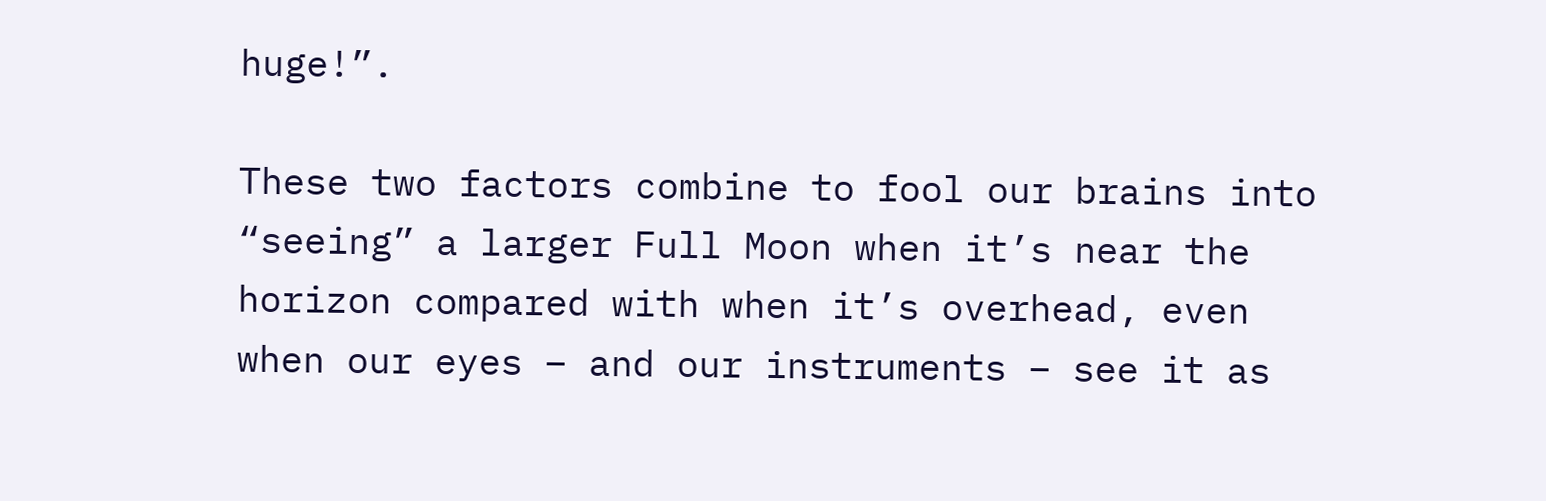huge!”.

These two factors combine to fool our brains into “seeing” a larger Full Moon when it’s near the horizon compared with when it’s overhead, even when our eyes – and our instruments – see it as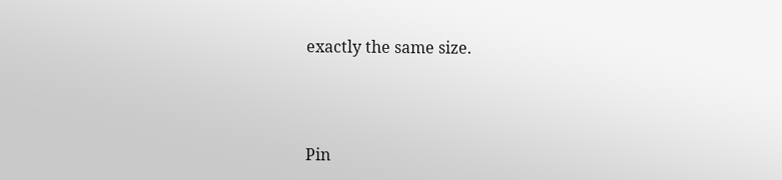exactly the same size.



Pin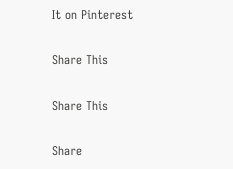It on Pinterest

Share This

Share This

Share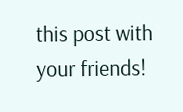this post with your friends!